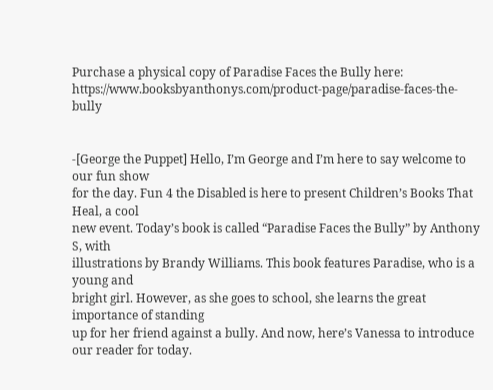Purchase a physical copy of Paradise Faces the Bully here: https://www.booksbyanthonys.com/product-page/paradise-faces-the-bully


-[George the Puppet] Hello, I’m George and I’m here to say welcome to our fun show
for the day. Fun 4 the Disabled is here to present Children’s Books That Heal, a cool
new event. Today’s book is called “Paradise Faces the Bully” by Anthony S, with
illustrations by Brandy Williams. This book features Paradise, who is a young and
bright girl. However, as she goes to school, she learns the great importance of standing
up for her friend against a bully. And now, here’s Vanessa to introduce our reader for today.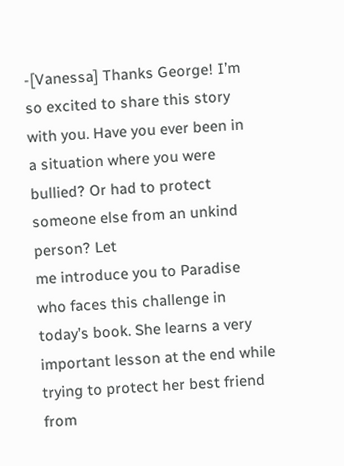-[Vanessa] Thanks George! I’m so excited to share this story with you. Have you ever been in
a situation where you were bullied? Or had to protect someone else from an unkind person? Let
me introduce you to Paradise who faces this challenge in today’s book. She learns a very
important lesson at the end while trying to protect her best friend from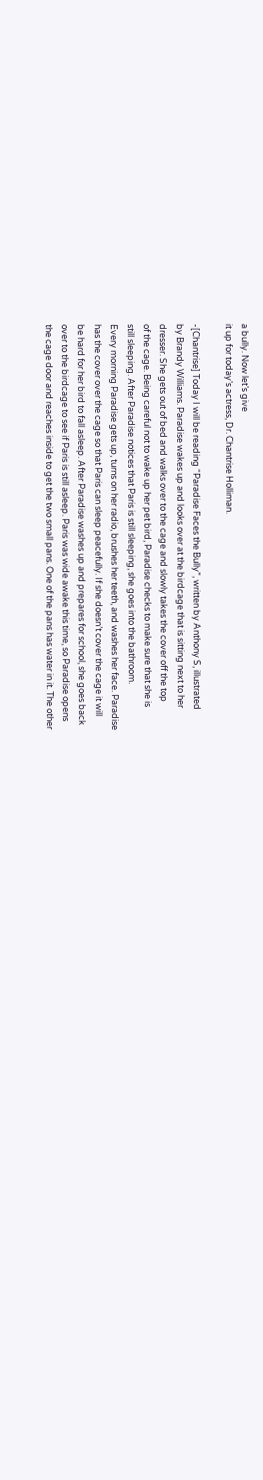a bully. Now let’s give
it up for today’s actress, Dr. Chantrise Holliman.

-[Chantrise] Today I will be reading “Paradise Faces the Bully”, written by Anthony S, illustrated
by Brandy Williams. Paradise wakes up and looks over at the birdcage that is sitting next to her
dresser. She gets out of bed and walks over to the cage and slowly takes the cover off the top
of the cage. Being careful not to wake up her pet bird, Paradise checks to make sure that she is
still sleeping. After Paradise notices that Paris is still sleeping, she goes into the bathroom.
Every morning Paradise gets up, turns on her radio, brushes her teeth, and washes her face. Paradise
has the cover over the cage so that Paris can sleep peacefully. If she doesn’t cover the cage it will
be hard for her bird to fall asleep. After Paradise washes up and prepares for school, she goes back
over to the birdcage to see if Paris is still asleep. Paris was wide awake this time, so Paradise opens
the cage door and reaches inside to get the two small pans. One of the pans has water in it. The other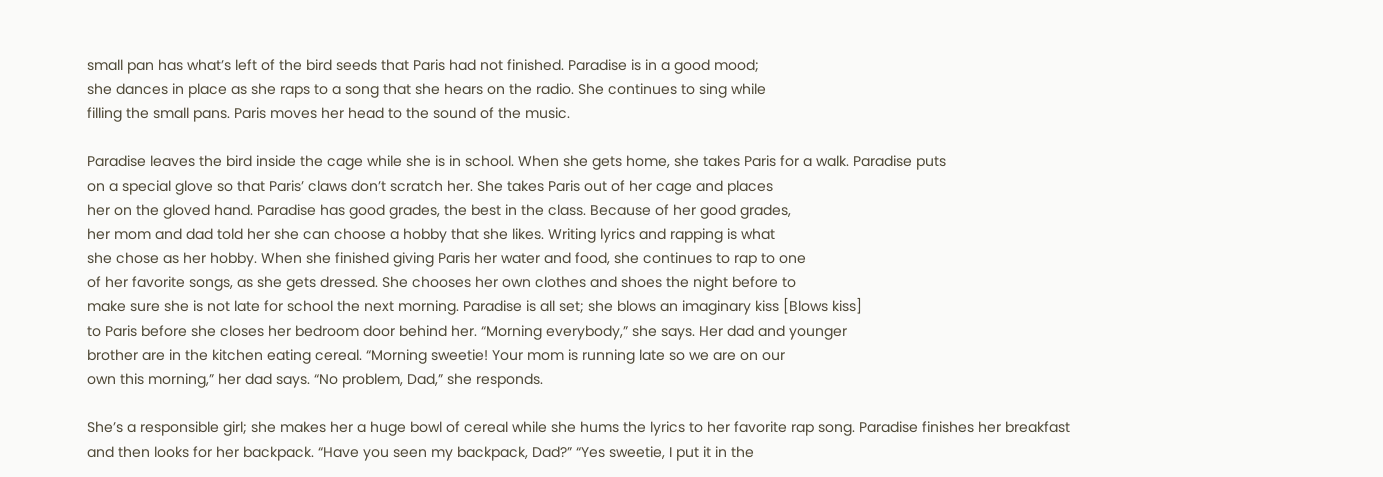small pan has what’s left of the bird seeds that Paris had not finished. Paradise is in a good mood;
she dances in place as she raps to a song that she hears on the radio. She continues to sing while
filling the small pans. Paris moves her head to the sound of the music.

Paradise leaves the bird inside the cage while she is in school. When she gets home, she takes Paris for a walk. Paradise puts
on a special glove so that Paris’ claws don’t scratch her. She takes Paris out of her cage and places
her on the gloved hand. Paradise has good grades, the best in the class. Because of her good grades,
her mom and dad told her she can choose a hobby that she likes. Writing lyrics and rapping is what
she chose as her hobby. When she finished giving Paris her water and food, she continues to rap to one
of her favorite songs, as she gets dressed. She chooses her own clothes and shoes the night before to
make sure she is not late for school the next morning. Paradise is all set; she blows an imaginary kiss [Blows kiss]
to Paris before she closes her bedroom door behind her. “Morning everybody,” she says. Her dad and younger
brother are in the kitchen eating cereal. “Morning sweetie! Your mom is running late so we are on our
own this morning,” her dad says. “No problem, Dad,” she responds.

She’s a responsible girl; she makes her a huge bowl of cereal while she hums the lyrics to her favorite rap song. Paradise finishes her breakfast
and then looks for her backpack. “Have you seen my backpack, Dad?” “Yes sweetie, I put it in the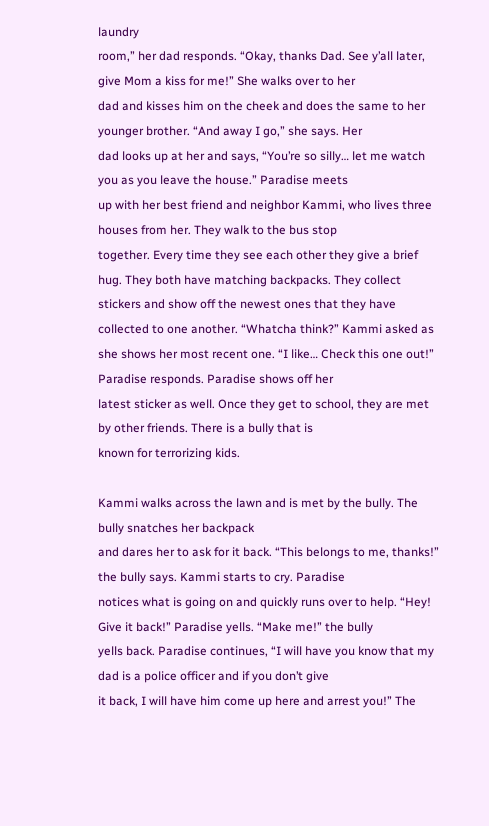laundry
room,” her dad responds. “Okay, thanks Dad. See y’all later, give Mom a kiss for me!” She walks over to her
dad and kisses him on the cheek and does the same to her younger brother. “And away I go,” she says. Her
dad looks up at her and says, “You’re so silly… let me watch you as you leave the house.” Paradise meets
up with her best friend and neighbor Kammi, who lives three houses from her. They walk to the bus stop
together. Every time they see each other they give a brief hug. They both have matching backpacks. They collect
stickers and show off the newest ones that they have collected to one another. “Whatcha think?” Kammi asked as
she shows her most recent one. “I like… Check this one out!” Paradise responds. Paradise shows off her
latest sticker as well. Once they get to school, they are met by other friends. There is a bully that is
known for terrorizing kids.

Kammi walks across the lawn and is met by the bully. The bully snatches her backpack
and dares her to ask for it back. “This belongs to me, thanks!” the bully says. Kammi starts to cry. Paradise
notices what is going on and quickly runs over to help. “Hey! Give it back!” Paradise yells. “Make me!” the bully
yells back. Paradise continues, “I will have you know that my dad is a police officer and if you don’t give
it back, I will have him come up here and arrest you!” The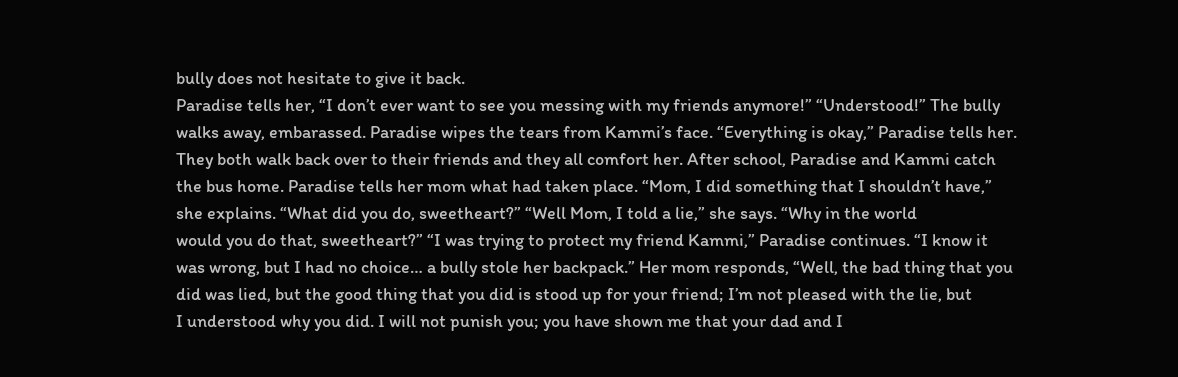bully does not hesitate to give it back.
Paradise tells her, “I don’t ever want to see you messing with my friends anymore!” “Understood!” The bully
walks away, embarassed. Paradise wipes the tears from Kammi’s face. “Everything is okay,” Paradise tells her.
They both walk back over to their friends and they all comfort her. After school, Paradise and Kammi catch
the bus home. Paradise tells her mom what had taken place. “Mom, I did something that I shouldn’t have,”
she explains. “What did you do, sweetheart?” “Well Mom, I told a lie,” she says. “Why in the world
would you do that, sweetheart?” “I was trying to protect my friend Kammi,” Paradise continues. “I know it
was wrong, but I had no choice… a bully stole her backpack.” Her mom responds, “Well, the bad thing that you
did was lied, but the good thing that you did is stood up for your friend; I’m not pleased with the lie, but
I understood why you did. I will not punish you; you have shown me that your dad and I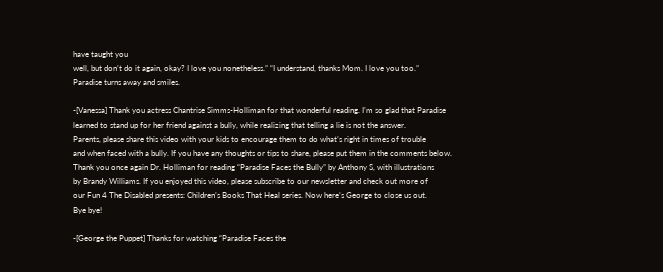have taught you
well, but don’t do it again, okay? I love you nonetheless.” “I understand, thanks Mom. I love you too.”
Paradise turns away and smiles.

-[Vanessa] Thank you actress Chantrise Simms-Holliman for that wonderful reading. I’m so glad that Paradise
learned to stand up for her friend against a bully, while realizing that telling a lie is not the answer.
Parents, please share this video with your kids to encourage them to do what’s right in times of trouble
and when faced with a bully. If you have any thoughts or tips to share, please put them in the comments below.
Thank you once again Dr. Holliman for reading “Paradise Faces the Bully” by Anthony S, with illustrations
by Brandy Williams. If you enjoyed this video, please subscribe to our newsletter and check out more of
our Fun 4 The Disabled presents: Children’s Books That Heal series. Now here’s George to close us out.
Bye bye!

-[George the Puppet] Thanks for watching “Paradise Faces the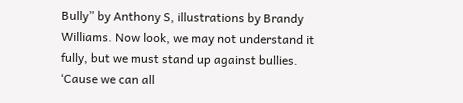Bully” by Anthony S, illustrations by Brandy
Williams. Now look, we may not understand it fully, but we must stand up against bullies. ‘Cause we can all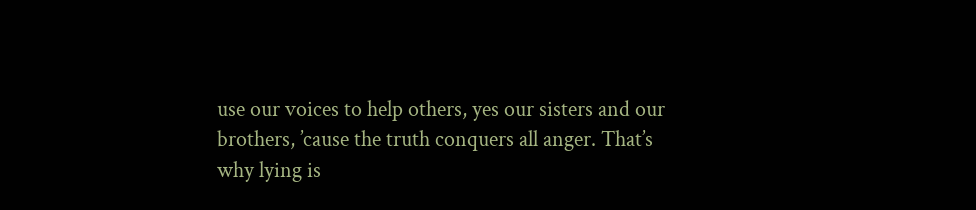use our voices to help others, yes our sisters and our brothers, ’cause the truth conquers all anger. That’s
why lying is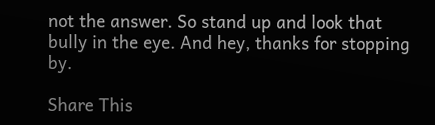not the answer. So stand up and look that bully in the eye. And hey, thanks for stopping by.

Share This